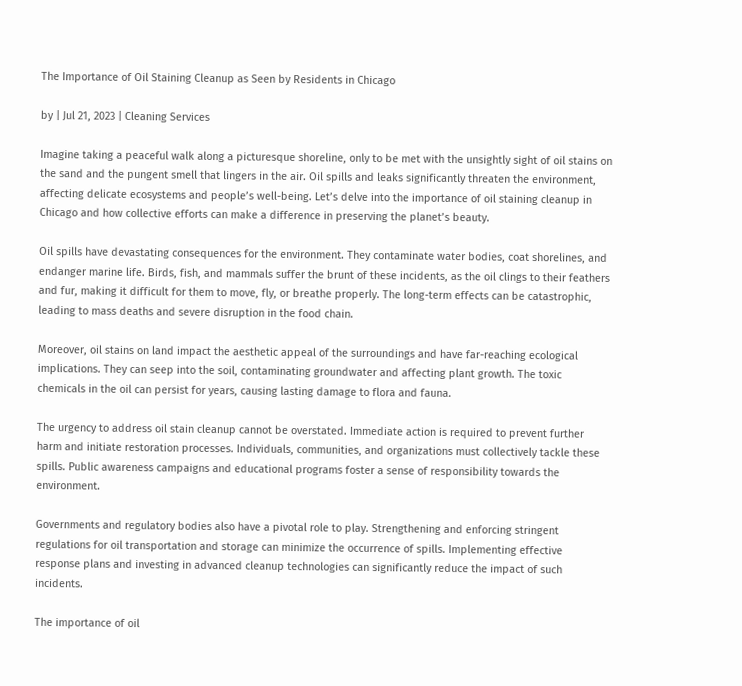The Importance of Oil Staining Cleanup as Seen by Residents in Chicago

by | Jul 21, 2023 | Cleaning Services

Imagine taking a peaceful walk along a picturesque shoreline, only to be met with the unsightly sight of oil stains on the sand and the pungent smell that lingers in the air. Oil spills and leaks significantly threaten the environment, affecting delicate ecosystems and people’s well-being. Let’s delve into the importance of oil staining cleanup in Chicago and how collective efforts can make a difference in preserving the planet’s beauty.

Oil spills have devastating consequences for the environment. They contaminate water bodies, coat shorelines, and endanger marine life. Birds, fish, and mammals suffer the brunt of these incidents, as the oil clings to their feathers and fur, making it difficult for them to move, fly, or breathe properly. The long-term effects can be catastrophic, leading to mass deaths and severe disruption in the food chain.

Moreover, oil stains on land impact the aesthetic appeal of the surroundings and have far-reaching ecological implications. They can seep into the soil, contaminating groundwater and affecting plant growth. The toxic chemicals in the oil can persist for years, causing lasting damage to flora and fauna.

The urgency to address oil stain cleanup cannot be overstated. Immediate action is required to prevent further harm and initiate restoration processes. Individuals, communities, and organizations must collectively tackle these spills. Public awareness campaigns and educational programs foster a sense of responsibility towards the environment.

Governments and regulatory bodies also have a pivotal role to play. Strengthening and enforcing stringent regulations for oil transportation and storage can minimize the occurrence of spills. Implementing effective response plans and investing in advanced cleanup technologies can significantly reduce the impact of such incidents.

The importance of oil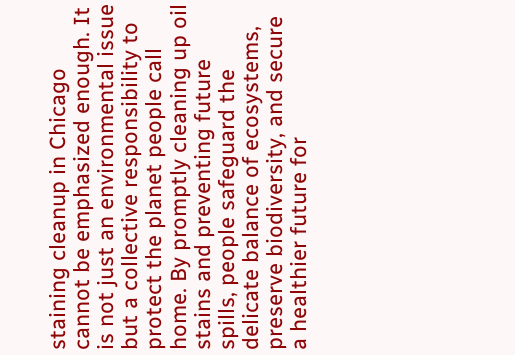staining cleanup in Chicago cannot be emphasized enough. It is not just an environmental issue but a collective responsibility to protect the planet people call home. By promptly cleaning up oil stains and preventing future spills, people safeguard the delicate balance of ecosystems, preserve biodiversity, and secure a healthier future for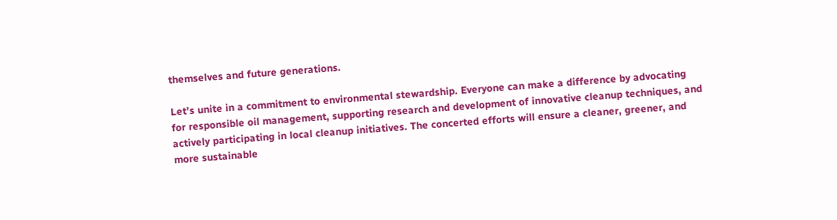themselves and future generations.

Let’s unite in a commitment to environmental stewardship. Everyone can make a difference by advocating for responsible oil management, supporting research and development of innovative cleanup techniques, and actively participating in local cleanup initiatives. The concerted efforts will ensure a cleaner, greener, and more sustainable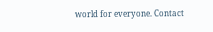world for everyone. Contact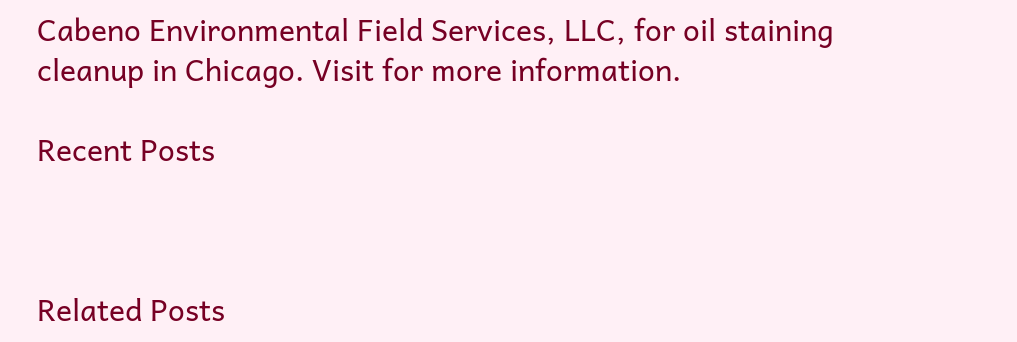Cabeno Environmental Field Services, LLC, for oil staining cleanup in Chicago. Visit for more information.

Recent Posts



Related Posts